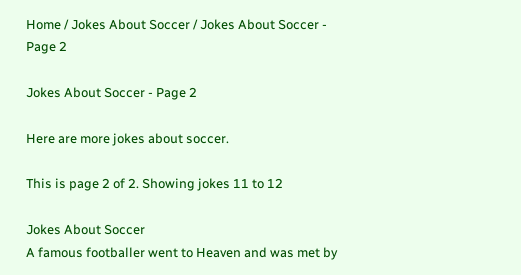Home / Jokes About Soccer / Jokes About Soccer - Page 2

Jokes About Soccer - Page 2

Here are more jokes about soccer.

This is page 2 of 2. Showing jokes 11 to 12

Jokes About Soccer
A famous footballer went to Heaven and was met by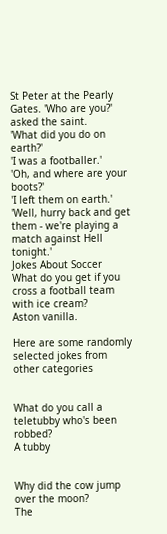St Peter at the Pearly Gates. 'Who are you?' asked the saint.
'What did you do on earth?'
'I was a footballer.'
'Oh, and where are your boots?'
'I left them on earth.'
'Well, hurry back and get them - we're playing a match against Hell tonight.'
Jokes About Soccer
What do you get if you cross a football team with ice cream?
Aston vanilla.

Here are some randomly selected jokes from other categories


What do you call a teletubby who's been robbed?
A tubby


Why did the cow jump over the moon?
The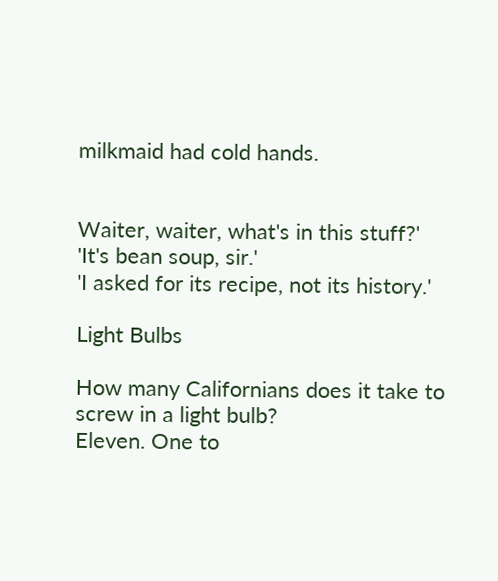milkmaid had cold hands.


Waiter, waiter, what's in this stuff?'
'It's bean soup, sir.'
'I asked for its recipe, not its history.'

Light Bulbs

How many Californians does it take to screw in a light bulb?
Eleven. One to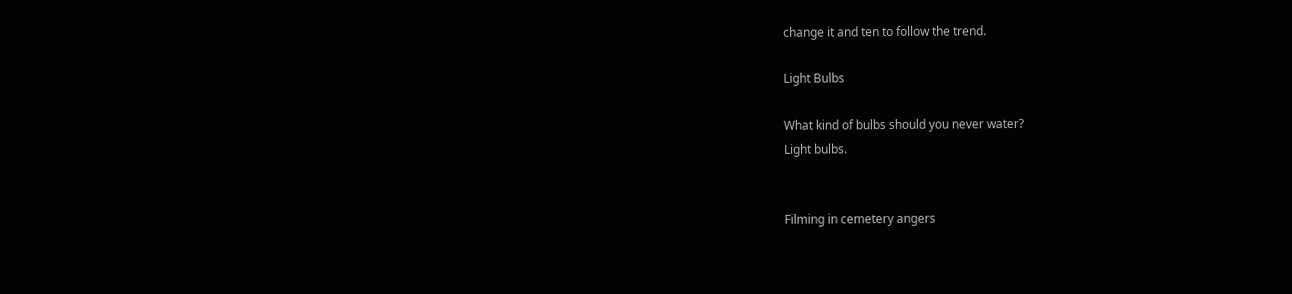change it and ten to follow the trend.

Light Bulbs

What kind of bulbs should you never water?
Light bulbs.


Filming in cemetery angers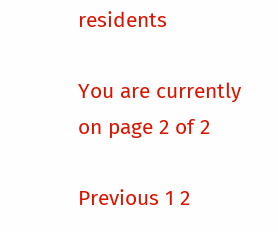residents

You are currently on page 2 of 2

Previous 1 2